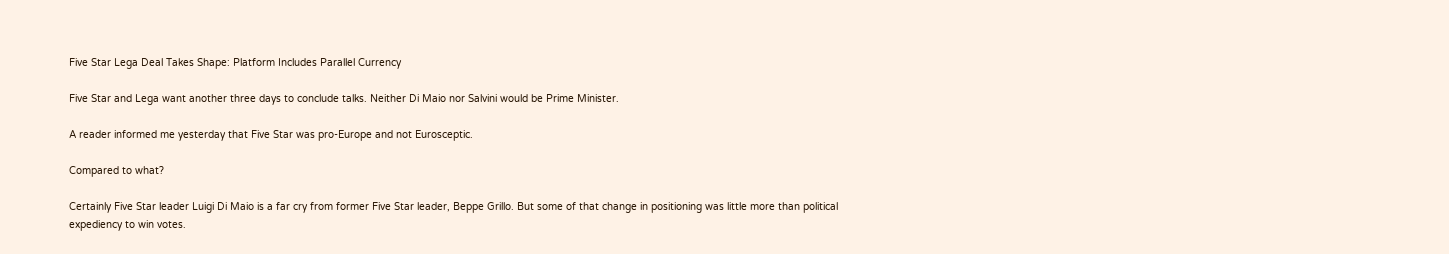Five Star Lega Deal Takes Shape: Platform Includes Parallel Currency

Five Star and Lega want another three days to conclude talks. Neither Di Maio nor Salvini would be Prime Minister.

A reader informed me yesterday that Five Star was pro-Europe and not Eurosceptic.

Compared to what?

Certainly Five Star leader Luigi Di Maio is a far cry from former Five Star leader, Beppe Grillo. But some of that change in positioning was little more than political expediency to win votes.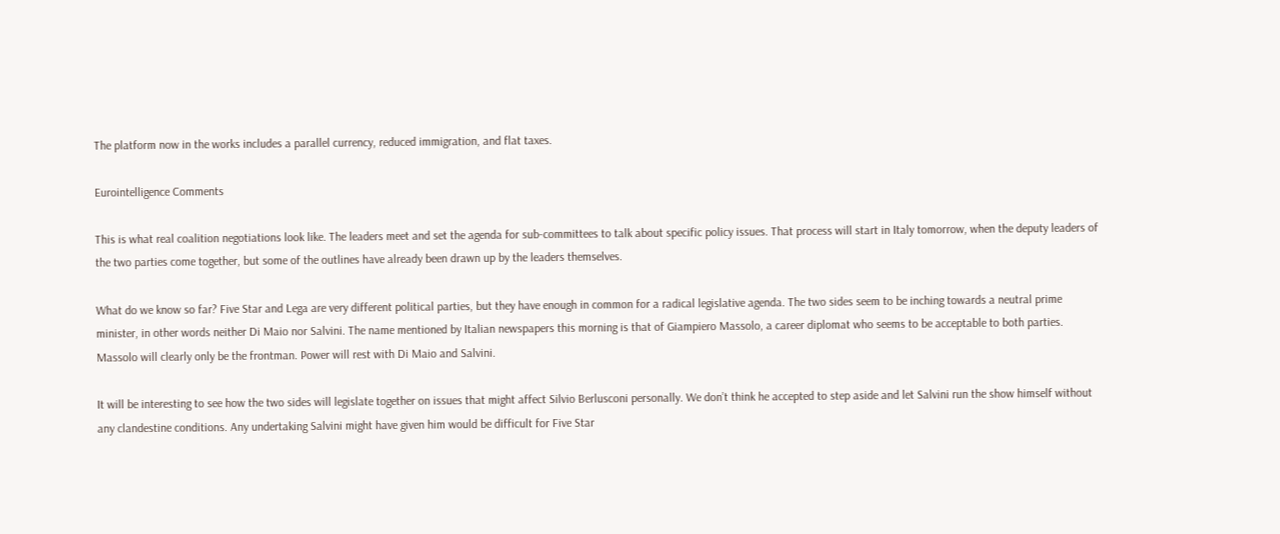The platform now in the works includes a parallel currency, reduced immigration, and flat taxes.

Eurointelligence Comments

This is what real coalition negotiations look like. The leaders meet and set the agenda for sub-committees to talk about specific policy issues. That process will start in Italy tomorrow, when the deputy leaders of the two parties come together, but some of the outlines have already been drawn up by the leaders themselves.

What do we know so far? Five Star and Lega are very different political parties, but they have enough in common for a radical legislative agenda. The two sides seem to be inching towards a neutral prime minister, in other words neither Di Maio nor Salvini. The name mentioned by Italian newspapers this morning is that of Giampiero Massolo, a career diplomat who seems to be acceptable to both parties. Massolo will clearly only be the frontman. Power will rest with Di Maio and Salvini.

It will be interesting to see how the two sides will legislate together on issues that might affect Silvio Berlusconi personally. We don’t think he accepted to step aside and let Salvini run the show himself without any clandestine conditions. Any undertaking Salvini might have given him would be difficult for Five Star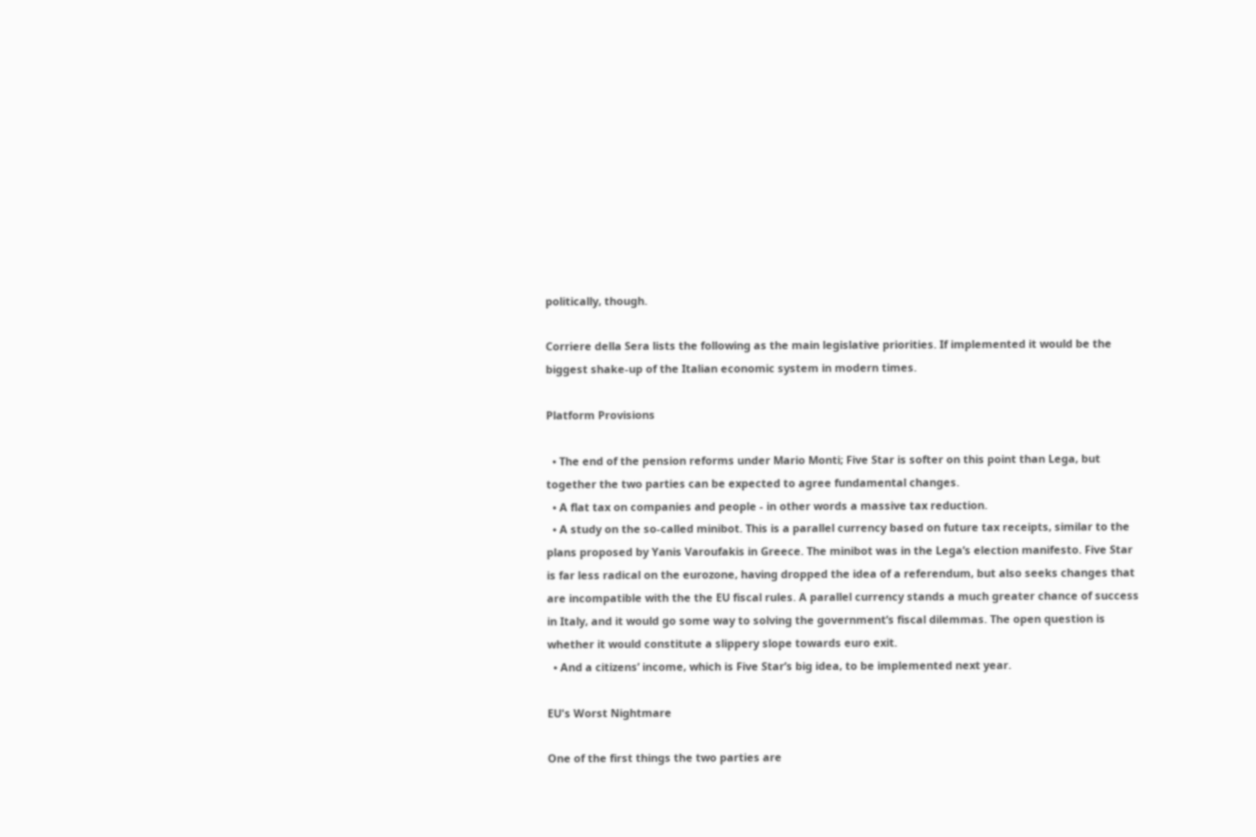politically, though.

Corriere della Sera lists the following as the main legislative priorities. If implemented it would be the biggest shake-up of the Italian economic system in modern times.

Platform Provisions

  • The end of the pension reforms under Mario Monti; Five Star is softer on this point than Lega, but together the two parties can be expected to agree fundamental changes.
  • A flat tax on companies and people - in other words a massive tax reduction.
  • A study on the so-called minibot. This is a parallel currency based on future tax receipts, similar to the plans proposed by Yanis Varoufakis in Greece. The minibot was in the Lega’s election manifesto. Five Star is far less radical on the eurozone, having dropped the idea of a referendum, but also seeks changes that are incompatible with the the EU fiscal rules. A parallel currency stands a much greater chance of success in Italy, and it would go some way to solving the government’s fiscal dilemmas. The open question is whether it would constitute a slippery slope towards euro exit.
  • And a citizens’ income, which is Five Star’s big idea, to be implemented next year.

EU's Worst Nightmare

One of the first things the two parties are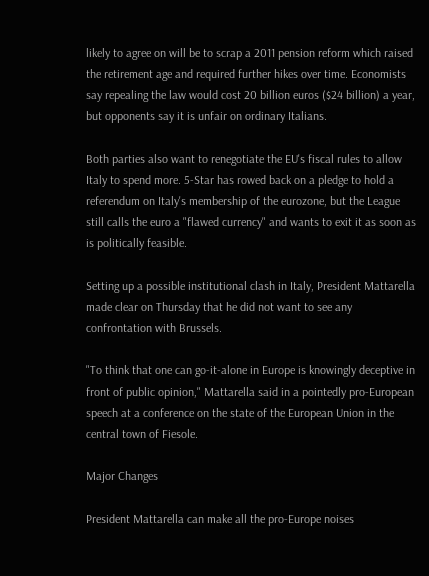likely to agree on will be to scrap a 2011 pension reform which raised the retirement age and required further hikes over time. Economists say repealing the law would cost 20 billion euros ($24 billion) a year, but opponents say it is unfair on ordinary Italians.

Both parties also want to renegotiate the EU's fiscal rules to allow Italy to spend more. 5-Star has rowed back on a pledge to hold a referendum on Italy's membership of the eurozone, but the League still calls the euro a "flawed currency" and wants to exit it as soon as is politically feasible.

Setting up a possible institutional clash in Italy, President Mattarella made clear on Thursday that he did not want to see any confrontation with Brussels.

"To think that one can go-it-alone in Europe is knowingly deceptive in front of public opinion," Mattarella said in a pointedly pro-European speech at a conference on the state of the European Union in the central town of Fiesole.

Major Changes

President Mattarella can make all the pro-Europe noises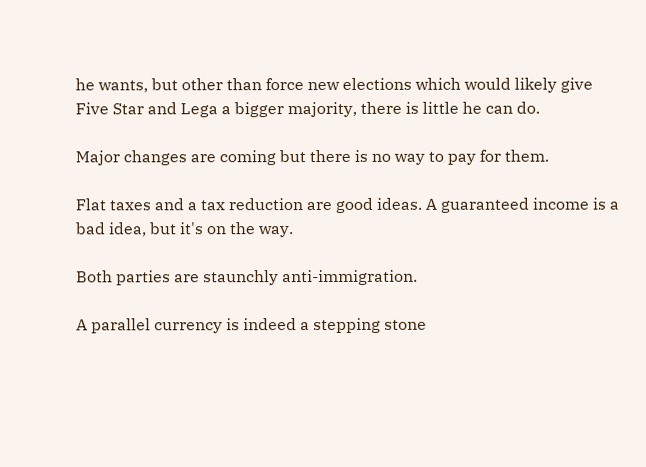he wants, but other than force new elections which would likely give Five Star and Lega a bigger majority, there is little he can do.

Major changes are coming but there is no way to pay for them.

Flat taxes and a tax reduction are good ideas. A guaranteed income is a bad idea, but it's on the way.

Both parties are staunchly anti-immigration.

A parallel currency is indeed a stepping stone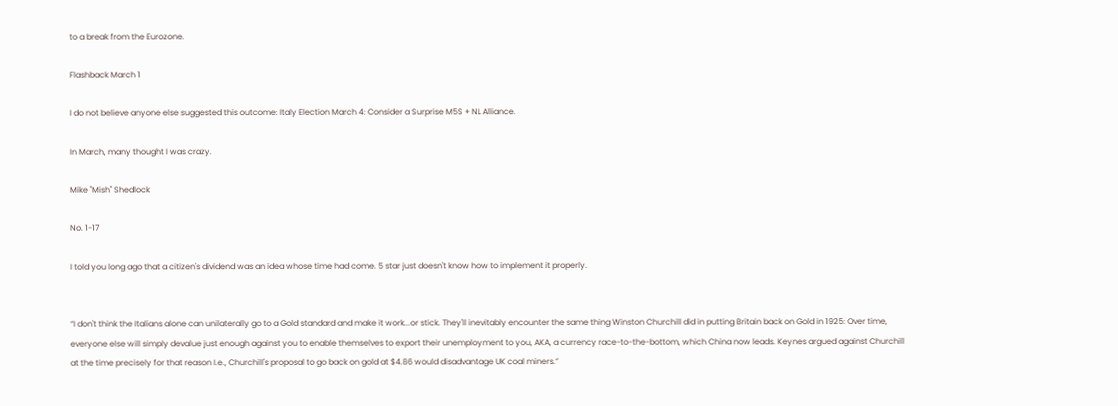to a break from the Eurozone.

Flashback March 1

I do not believe anyone else suggested this outcome: Italy Election March 4: Consider a Surprise M5S + NL Alliance.

In March, many thought I was crazy.

Mike "Mish" Shedlock

No. 1-17

I told you long ago that a citizen's dividend was an idea whose time had come. 5 star just doesn't know how to implement it properly.


“I don't think the Italians alone can unilaterally go to a Gold standard and make it work...or stick. They'll inevitably encounter the same thing Winston Churchill did in putting Britain back on Gold in 1925: Over time, everyone else will simply devalue just enough against you to enable themselves to export their unemployment to you, AKA, a currency race-to-the-bottom, which China now leads. Keynes argued against Churchill at the time precisely for that reason I.e., Churchill's proposal to go back on gold at $4.86 would disadvantage UK coal miners.”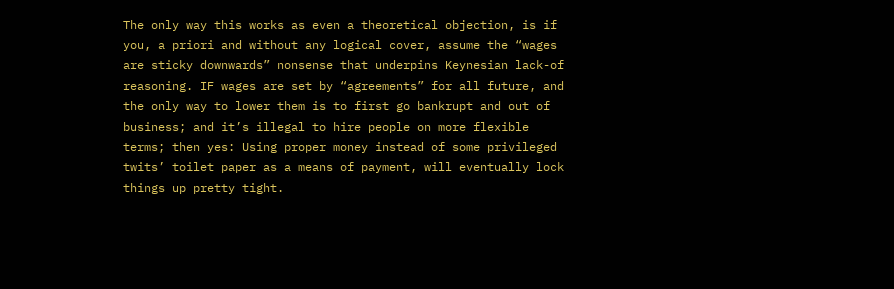The only way this works as even a theoretical objection, is if you, a priori and without any logical cover, assume the “wages are sticky downwards” nonsense that underpins Keynesian lack-of reasoning. IF wages are set by “agreements” for all future, and the only way to lower them is to first go bankrupt and out of business; and it’s illegal to hire people on more flexible terms; then yes: Using proper money instead of some privileged twits’ toilet paper as a means of payment, will eventually lock things up pretty tight.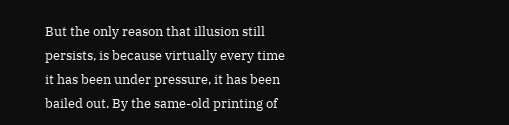But the only reason that illusion still persists, is because virtually every time it has been under pressure, it has been bailed out. By the same-old printing of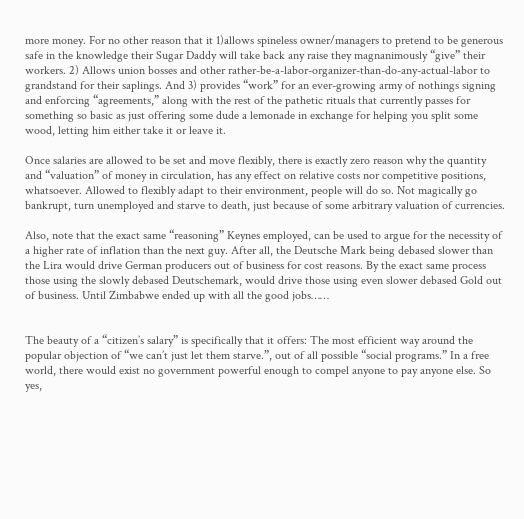more money. For no other reason that it 1)allows spineless owner/managers to pretend to be generous safe in the knowledge their Sugar Daddy will take back any raise they magnanimously “give” their workers. 2) Allows union bosses and other rather-be-a-labor-organizer-than-do-any-actual-labor to grandstand for their saplings. And 3) provides “work” for an ever-growing army of nothings signing and enforcing “agreements,” along with the rest of the pathetic rituals that currently passes for something so basic as just offering some dude a lemonade in exchange for helping you split some wood, letting him either take it or leave it.

Once salaries are allowed to be set and move flexibly, there is exactly zero reason why the quantity and “valuation” of money in circulation, has any effect on relative costs nor competitive positions, whatsoever. Allowed to flexibly adapt to their environment, people will do so. Not magically go bankrupt, turn unemployed and starve to death, just because of some arbitrary valuation of currencies.

Also, note that the exact same “reasoning” Keynes employed, can be used to argue for the necessity of a higher rate of inflation than the next guy. After all, the Deutsche Mark being debased slower than the Lira would drive German producers out of business for cost reasons. By the exact same process those using the slowly debased Deutschemark, would drive those using even slower debased Gold out of business. Until Zimbabwe ended up with all the good jobs……


The beauty of a “citizen’s salary” is specifically that it offers: The most efficient way around the popular objection of “we can’t just let them starve.”, out of all possible “social programs.” In a free world, there would exist no government powerful enough to compel anyone to pay anyone else. So yes,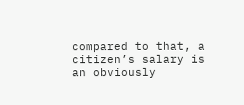compared to that, a citizen’s salary is an obviously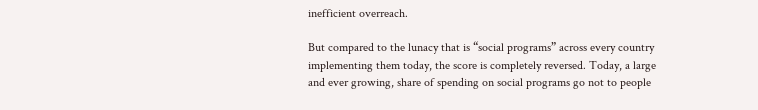inefficient overreach.

But compared to the lunacy that is “social programs” across every country implementing them today, the score is completely reversed. Today, a large and ever growing, share of spending on social programs go not to people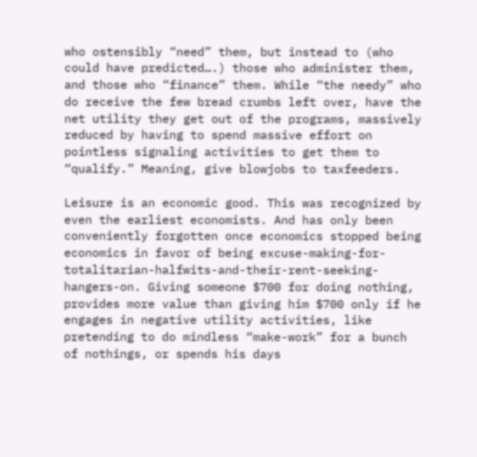who ostensibly “need” them, but instead to (who could have predicted….) those who administer them, and those who “finance” them. While “the needy” who do receive the few bread crumbs left over, have the net utility they get out of the programs, massively reduced by having to spend massive effort on pointless signaling activities to get them to “qualify.” Meaning, give blowjobs to taxfeeders.

Leisure is an economic good. This was recognized by even the earliest economists. And has only been conveniently forgotten once economics stopped being economics in favor of being excuse-making-for-totalitarian-halfwits-and-their-rent-seeking-hangers-on. Giving someone $700 for doing nothing, provides more value than giving him $700 only if he engages in negative utility activities, like pretending to do mindless “make-work” for a bunch of nothings, or spends his days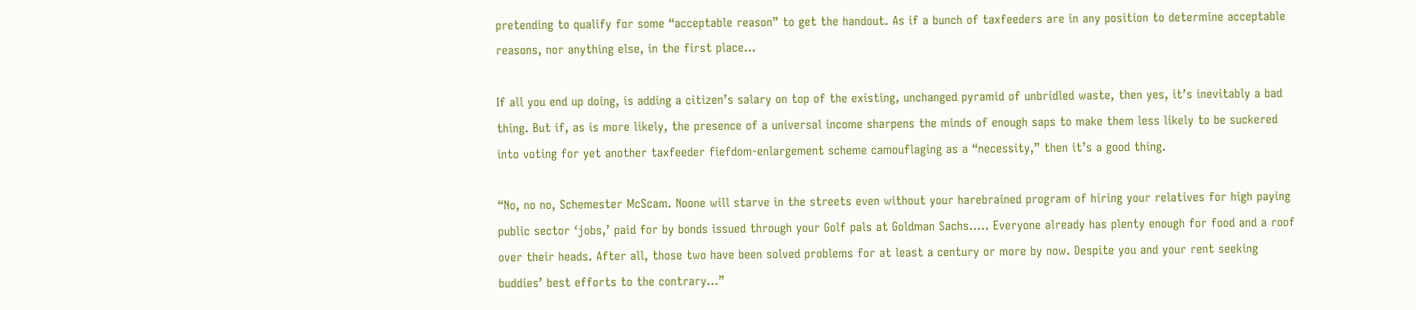pretending to qualify for some “acceptable reason” to get the handout. As if a bunch of taxfeeders are in any position to determine acceptable reasons, nor anything else, in the first place…

If all you end up doing, is adding a citizen’s salary on top of the existing, unchanged pyramid of unbridled waste, then yes, it’s inevitably a bad thing. But if, as is more likely, the presence of a universal income sharpens the minds of enough saps to make them less likely to be suckered into voting for yet another taxfeeder fiefdom-enlargement scheme camouflaging as a “necessity,” then it’s a good thing.

“No, no no, Schemester McScam. Noone will starve in the streets even without your harebrained program of hiring your relatives for high paying public sector ‘jobs,’ paid for by bonds issued through your Golf pals at Goldman Sachs….. Everyone already has plenty enough for food and a roof over their heads. After all, those two have been solved problems for at least a century or more by now. Despite you and your rent seeking buddies’ best efforts to the contrary…”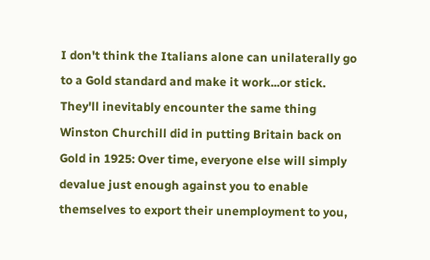I don't think the Italians alone can unilaterally go to a Gold standard and make it work...or stick. They'll inevitably encounter the same thing Winston Churchill did in putting Britain back on Gold in 1925: Over time, everyone else will simply devalue just enough against you to enable themselves to export their unemployment to you,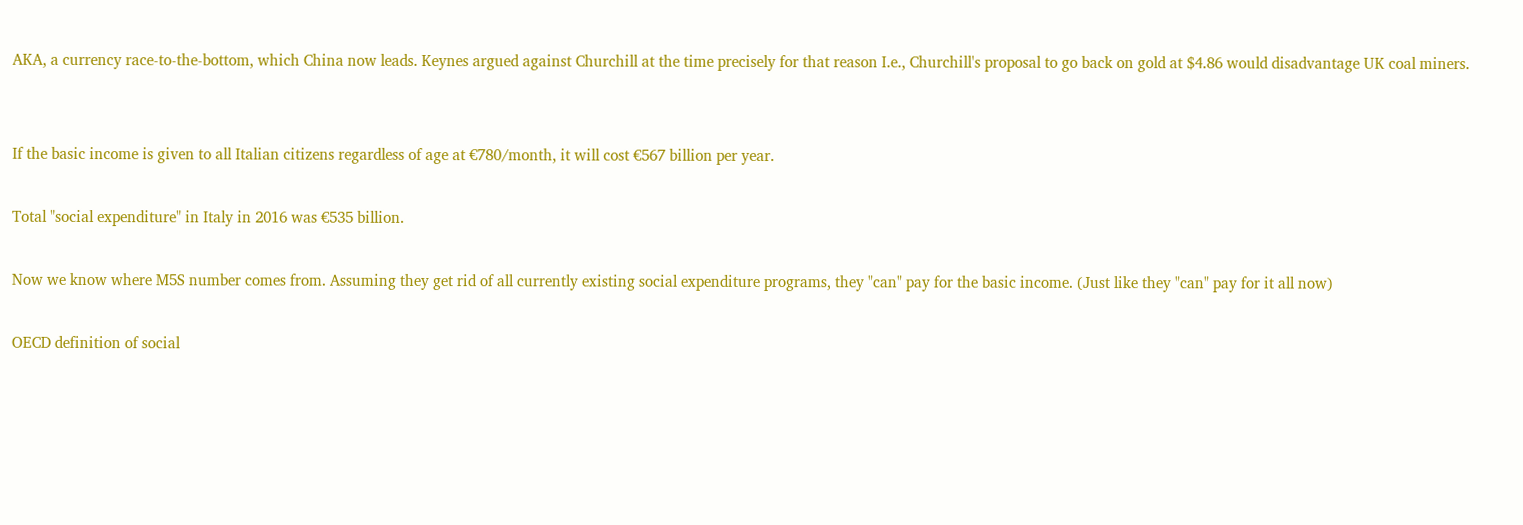AKA, a currency race-to-the-bottom, which China now leads. Keynes argued against Churchill at the time precisely for that reason I.e., Churchill's proposal to go back on gold at $4.86 would disadvantage UK coal miners.


If the basic income is given to all Italian citizens regardless of age at €780/month, it will cost €567 billion per year.

Total "social expenditure" in Italy in 2016 was €535 billion.

Now we know where M5S number comes from. Assuming they get rid of all currently existing social expenditure programs, they "can" pay for the basic income. (Just like they "can" pay for it all now)

OECD definition of social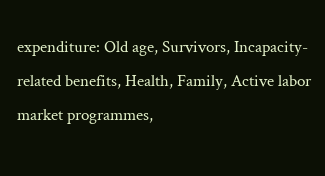expenditure: Old age, Survivors, Incapacity-related benefits, Health, Family, Active labor market programmes,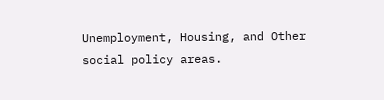Unemployment, Housing, and Other social policy areas.